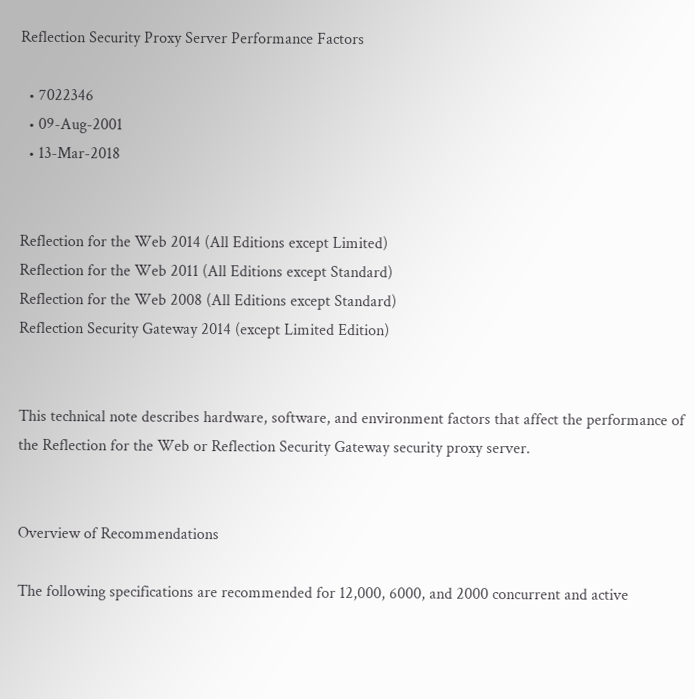Reflection Security Proxy Server Performance Factors

  • 7022346
  • 09-Aug-2001
  • 13-Mar-2018


Reflection for the Web 2014 (All Editions except Limited)
Reflection for the Web 2011 (All Editions except Standard)
Reflection for the Web 2008 (All Editions except Standard)
Reflection Security Gateway 2014 (except Limited Edition)


This technical note describes hardware, software, and environment factors that affect the performance of the Reflection for the Web or Reflection Security Gateway security proxy server.


Overview of Recommendations

The following specifications are recommended for 12,000, 6000, and 2000 concurrent and active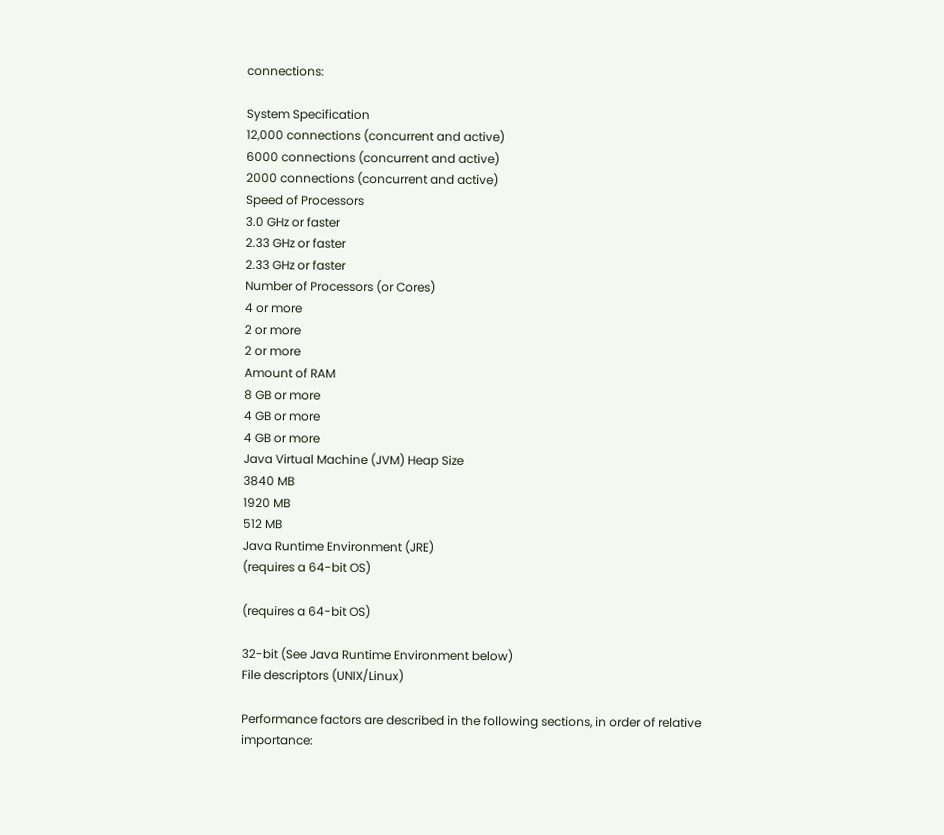connections:

System Specification
12,000 connections (concurrent and active)
6000 connections (concurrent and active)
2000 connections (concurrent and active)
Speed of Processors
3.0 GHz or faster
2.33 GHz or faster
2.33 GHz or faster
Number of Processors (or Cores)
4 or more
2 or more
2 or more
Amount of RAM
8 GB or more
4 GB or more
4 GB or more
Java Virtual Machine (JVM) Heap Size
3840 MB
1920 MB
512 MB
Java Runtime Environment (JRE)
(requires a 64-bit OS)

(requires a 64-bit OS)

32-bit (See Java Runtime Environment below)
File descriptors (UNIX/Linux)

Performance factors are described in the following sections, in order of relative importance: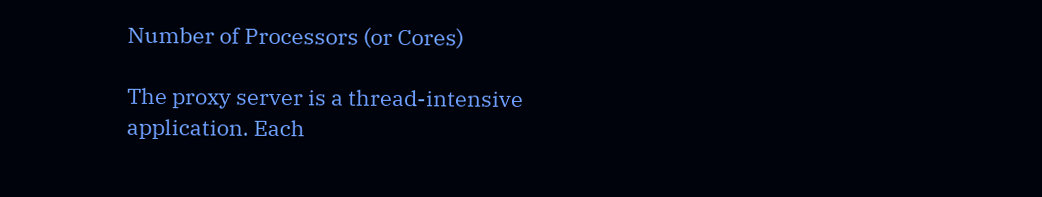Number of Processors (or Cores)

The proxy server is a thread-intensive application. Each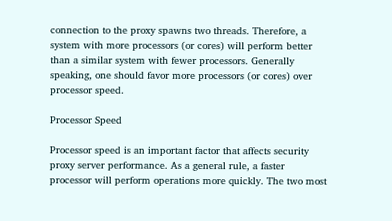connection to the proxy spawns two threads. Therefore, a system with more processors (or cores) will perform better than a similar system with fewer processors. Generally speaking, one should favor more processors (or cores) over processor speed.

Processor Speed

Processor speed is an important factor that affects security proxy server performance. As a general rule, a faster processor will perform operations more quickly. The two most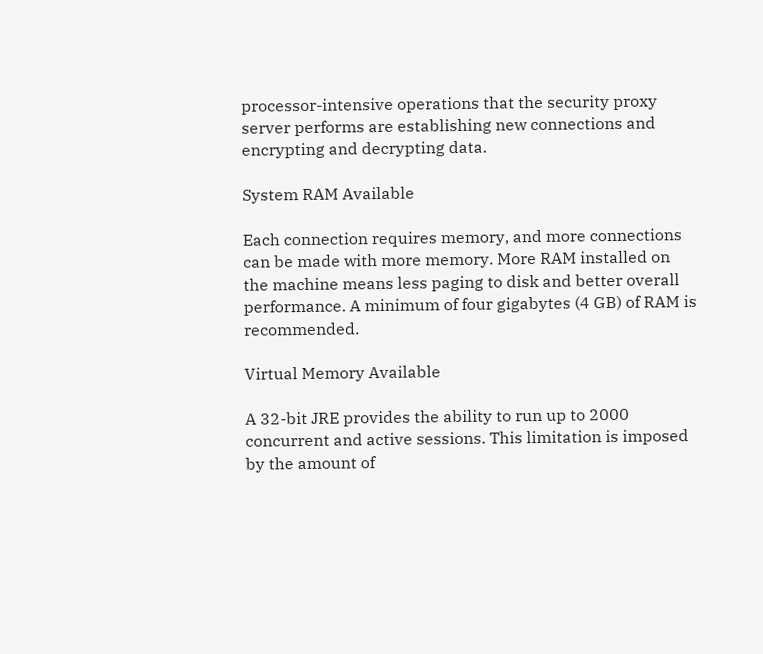processor-intensive operations that the security proxy server performs are establishing new connections and encrypting and decrypting data.

System RAM Available

Each connection requires memory, and more connections can be made with more memory. More RAM installed on the machine means less paging to disk and better overall performance. A minimum of four gigabytes (4 GB) of RAM is recommended.

Virtual Memory Available

A 32-bit JRE provides the ability to run up to 2000 concurrent and active sessions. This limitation is imposed by the amount of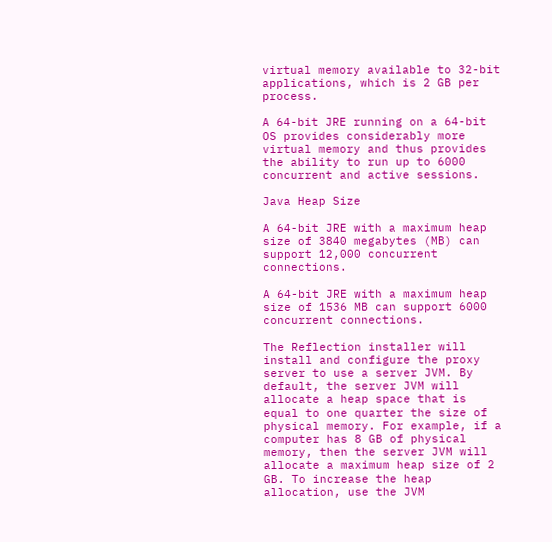virtual memory available to 32-bit applications, which is 2 GB per process.

A 64-bit JRE running on a 64-bit OS provides considerably more virtual memory and thus provides the ability to run up to 6000 concurrent and active sessions.

Java Heap Size

A 64-bit JRE with a maximum heap size of 3840 megabytes (MB) can support 12,000 concurrent connections.

A 64-bit JRE with a maximum heap size of 1536 MB can support 6000 concurrent connections.

The Reflection installer will install and configure the proxy server to use a server JVM. By default, the server JVM will allocate a heap space that is equal to one quarter the size of physical memory. For example, if a computer has 8 GB of physical memory, then the server JVM will allocate a maximum heap size of 2 GB. To increase the heap allocation, use the JVM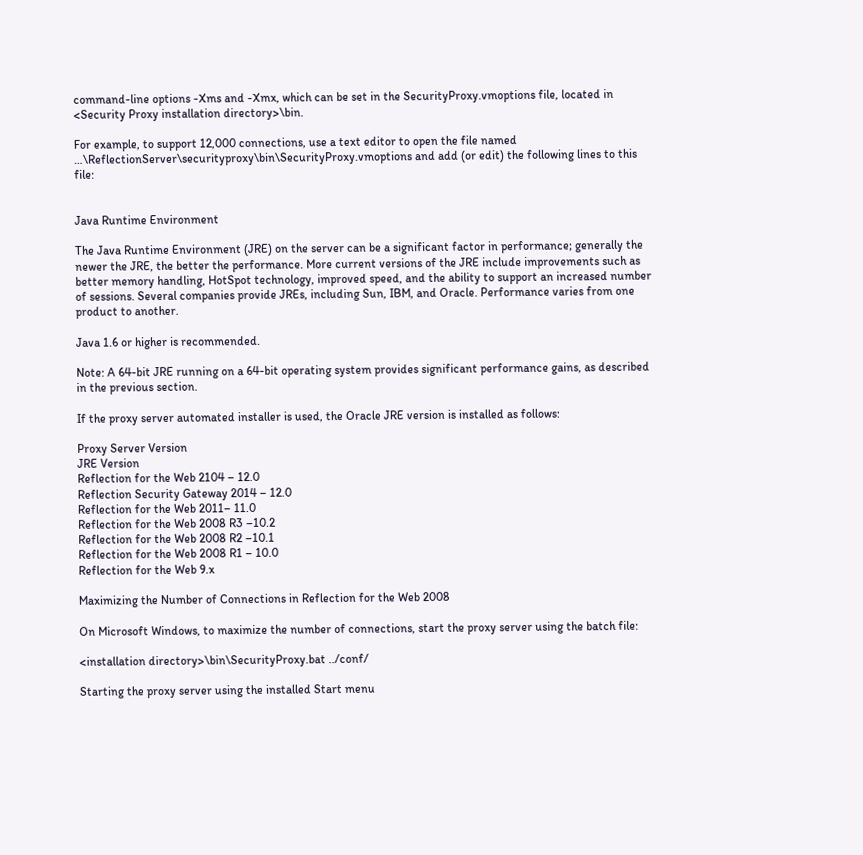command-line options -Xms and -Xmx, which can be set in the SecurityProxy.vmoptions file, located in <Security Proxy installation directory>\bin.

For example, to support 12,000 connections, use a text editor to open the file named …\ReflectionServer\securityproxy\bin\SecurityProxy.vmoptions and add (or edit) the following lines to this file:


Java Runtime Environment

The Java Runtime Environment (JRE) on the server can be a significant factor in performance; generally the newer the JRE, the better the performance. More current versions of the JRE include improvements such as better memory handling, HotSpot technology, improved speed, and the ability to support an increased number of sessions. Several companies provide JREs, including Sun, IBM, and Oracle. Performance varies from one product to another.

Java 1.6 or higher is recommended.

Note: A 64-bit JRE running on a 64-bit operating system provides significant performance gains, as described in the previous section.

If the proxy server automated installer is used, the Oracle JRE version is installed as follows:

Proxy Server Version
JRE Version
Reflection for the Web 2104 – 12.0
Reflection Security Gateway 2014 – 12.0
Reflection for the Web 2011– 11.0
Reflection for the Web 2008 R3 –10.2
Reflection for the Web 2008 R2 –10.1
Reflection for the Web 2008 R1 – 10.0
Reflection for the Web 9.x

Maximizing the Number of Connections in Reflection for the Web 2008

On Microsoft Windows, to maximize the number of connections, start the proxy server using the batch file:

<installation directory>\bin\SecurityProxy.bat ../conf/

Starting the proxy server using the installed Start menu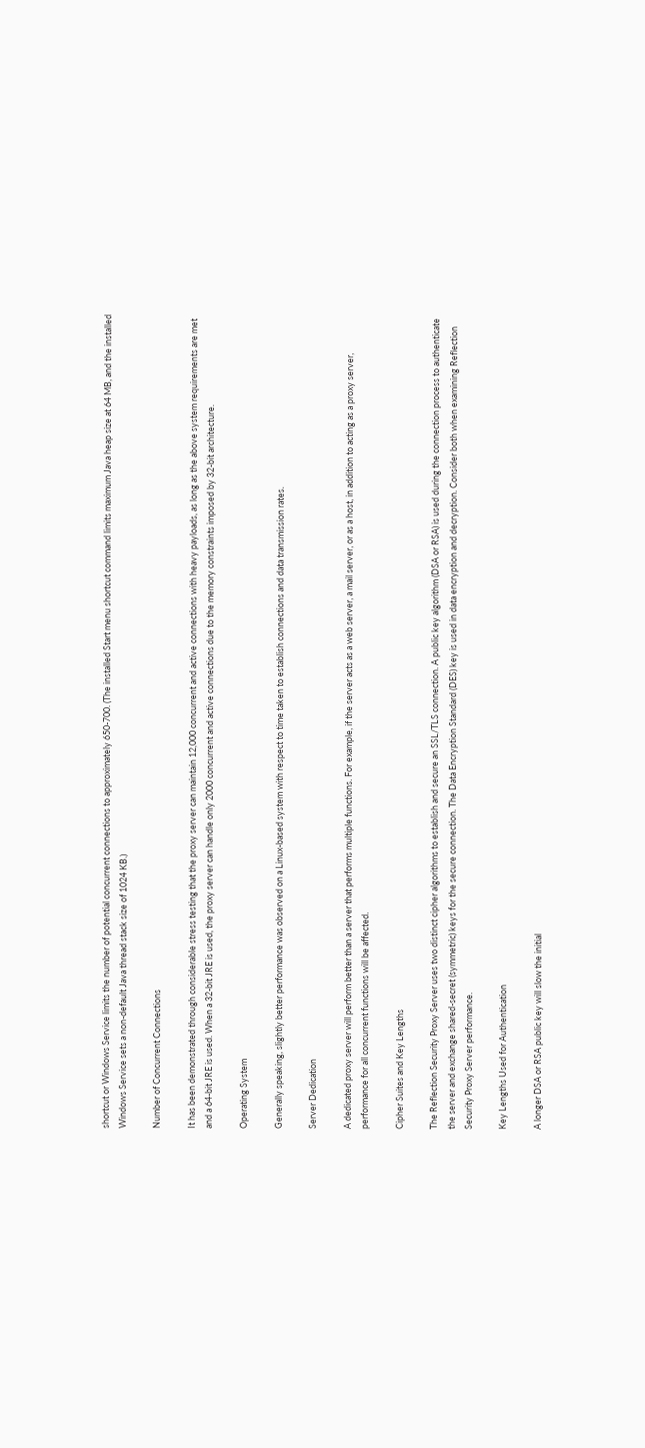shortcut or Windows Service limits the number of potential concurrent connections to approximately 650-700. (The installed Start menu shortcut command limits maximum Java heap size at 64 MB, and the installed Windows Service sets a non-default Java thread stack size of 1024 KB.)

Number of Concurrent Connections

It has been demonstrated through considerable stress testing that the proxy server can maintain 12,000 concurrent and active connections with heavy payloads, as long as the above system requirements are met and a 64-bit JRE is used. When a 32-bit JRE is used, the proxy server can handle only 2000 concurrent and active connections due to the memory constraints imposed by 32-bit architecture.

Operating System

Generally speaking, slightly better performance was observed on a Linux-based system with respect to time taken to establish connections and data transmission rates.

Server Dedication

A dedicated proxy server will perform better than a server that performs multiple functions. For example, if the server acts as a web server, a mail server, or as a host, in addition to acting as a proxy server, performance for all concurrent functions will be affected.

Cipher Suites and Key Lengths

The Reflection Security Proxy Server uses two distinct cipher algorithms to establish and secure an SSL/TLS connection. A public key algorithm (DSA or RSA) is used during the connection process to authenticate the server and exchange shared-secret (symmetric) keys for the secure connection. The Data Encryption Standard (DES) key is used in data encryption and decryption. Consider both when examining Reflection Security Proxy Server performance.

Key Lengths Used for Authentication

A longer DSA or RSA public key will slow the initial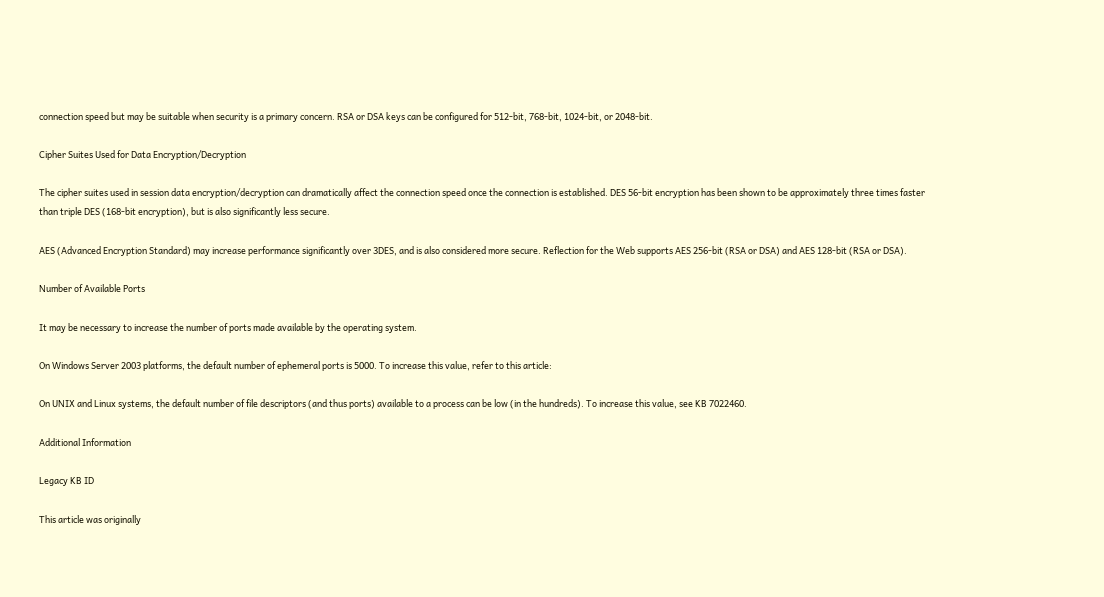connection speed but may be suitable when security is a primary concern. RSA or DSA keys can be configured for 512-bit, 768-bit, 1024-bit, or 2048-bit.

Cipher Suites Used for Data Encryption/Decryption

The cipher suites used in session data encryption/decryption can dramatically affect the connection speed once the connection is established. DES 56-bit encryption has been shown to be approximately three times faster than triple DES (168-bit encryption), but is also significantly less secure.

AES (Advanced Encryption Standard) may increase performance significantly over 3DES, and is also considered more secure. Reflection for the Web supports AES 256-bit (RSA or DSA) and AES 128-bit (RSA or DSA).

Number of Available Ports

It may be necessary to increase the number of ports made available by the operating system.

On Windows Server 2003 platforms, the default number of ephemeral ports is 5000. To increase this value, refer to this article:

On UNIX and Linux systems, the default number of file descriptors (and thus ports) available to a process can be low (in the hundreds). To increase this value, see KB 7022460.

Additional Information

Legacy KB ID

This article was originally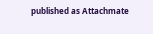published as Attachmate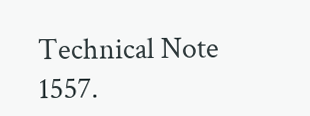Technical Note 1557.